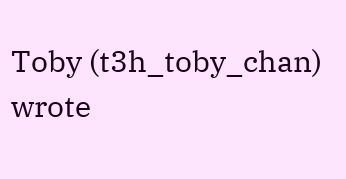Toby (t3h_toby_chan) wrote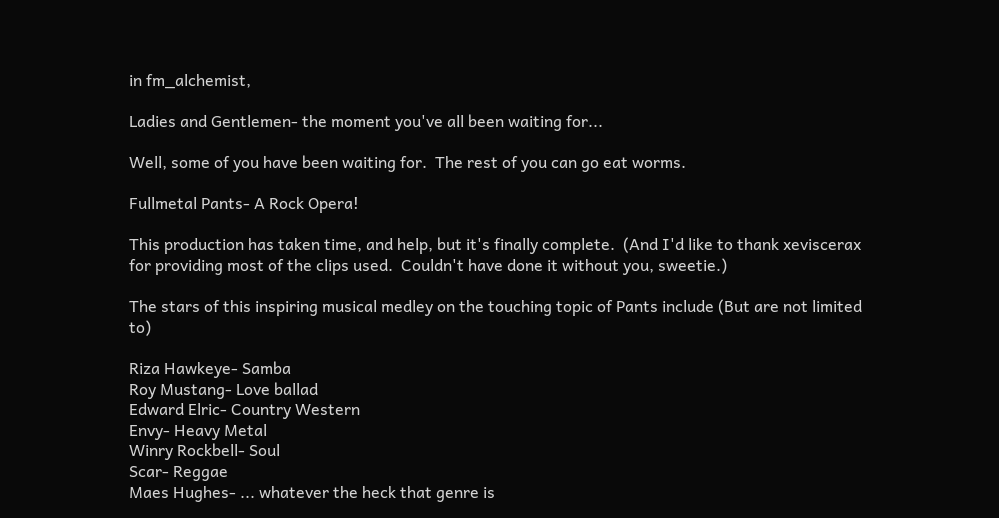in fm_alchemist,

Ladies and Gentlemen- the moment you've all been waiting for...

Well, some of you have been waiting for.  The rest of you can go eat worms.

Fullmetal Pants- A Rock Opera!

This production has taken time, and help, but it's finally complete.  (And I'd like to thank xeviscerax for providing most of the clips used.  Couldn't have done it without you, sweetie.)

The stars of this inspiring musical medley on the touching topic of Pants include (But are not limited to)

Riza Hawkeye- Samba
Roy Mustang- Love ballad
Edward Elric- Country Western
Envy- Heavy Metal
Winry Rockbell- Soul
Scar- Reggae
Maes Hughes- ... whatever the heck that genre is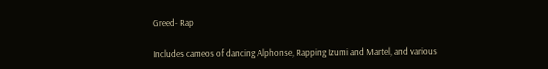Greed- Rap

Includes cameos of dancing Alphonse, Rapping Izumi and Martel, and various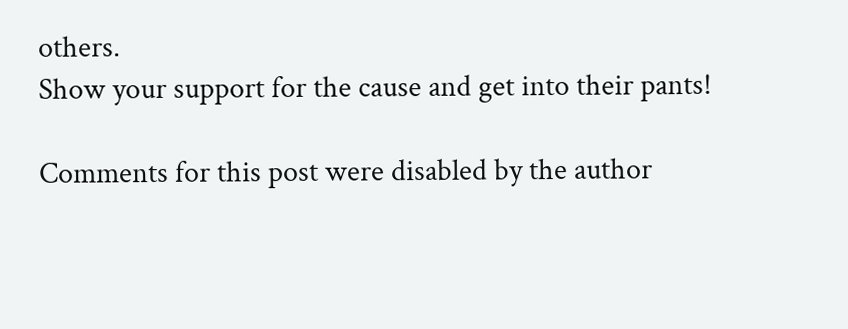others.
Show your support for the cause and get into their pants!

Comments for this post were disabled by the author